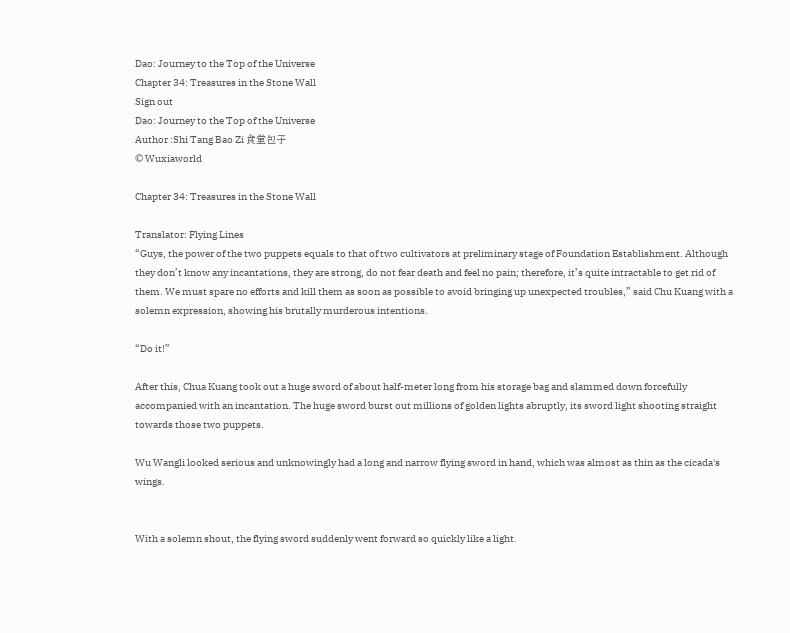Dao: Journey to the Top of the Universe
Chapter 34: Treasures in the Stone Wall
Sign out
Dao: Journey to the Top of the Universe
Author :Shi Tang Bao Zi 食堂包子
© Wuxiaworld

Chapter 34: Treasures in the Stone Wall

Translator: Flying Lines
“Guys, the power of the two puppets equals to that of two cultivators at preliminary stage of Foundation Establishment. Although they don’t know any incantations, they are strong, do not fear death and feel no pain; therefore, it’s quite intractable to get rid of them. We must spare no efforts and kill them as soon as possible to avoid bringing up unexpected troubles,” said Chu Kuang with a solemn expression, showing his brutally murderous intentions.

“Do it!”

After this, Chua Kuang took out a huge sword of about half-meter long from his storage bag and slammed down forcefully accompanied with an incantation. The huge sword burst out millions of golden lights abruptly, its sword light shooting straight towards those two puppets.

Wu Wangli looked serious and unknowingly had a long and narrow flying sword in hand, which was almost as thin as the cicada's wings.


With a solemn shout, the flying sword suddenly went forward so quickly like a light.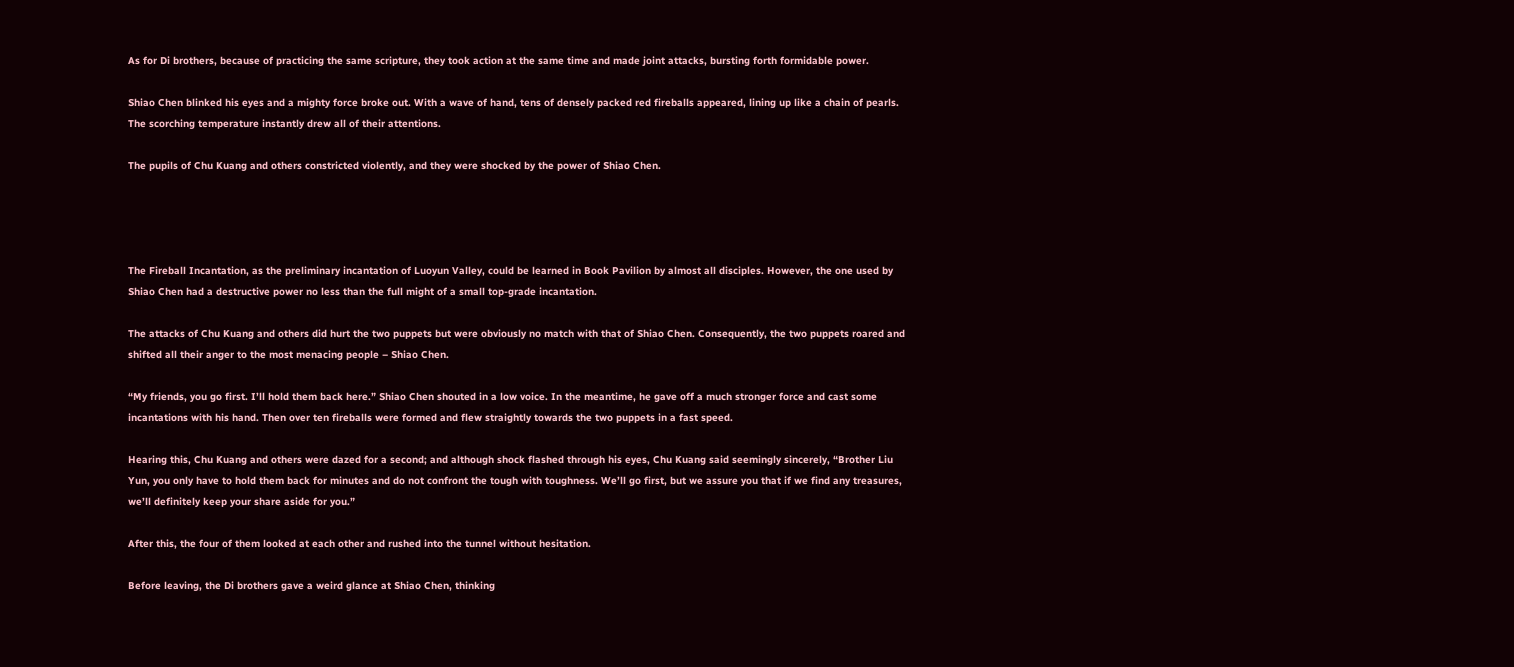As for Di brothers, because of practicing the same scripture, they took action at the same time and made joint attacks, bursting forth formidable power.

Shiao Chen blinked his eyes and a mighty force broke out. With a wave of hand, tens of densely packed red fireballs appeared, lining up like a chain of pearls. The scorching temperature instantly drew all of their attentions.

The pupils of Chu Kuang and others constricted violently, and they were shocked by the power of Shiao Chen.




The Fireball Incantation, as the preliminary incantation of Luoyun Valley, could be learned in Book Pavilion by almost all disciples. However, the one used by Shiao Chen had a destructive power no less than the full might of a small top-grade incantation.

The attacks of Chu Kuang and others did hurt the two puppets but were obviously no match with that of Shiao Chen. Consequently, the two puppets roared and shifted all their anger to the most menacing people – Shiao Chen.

“My friends, you go first. I’ll hold them back here.” Shiao Chen shouted in a low voice. In the meantime, he gave off a much stronger force and cast some incantations with his hand. Then over ten fireballs were formed and flew straightly towards the two puppets in a fast speed.

Hearing this, Chu Kuang and others were dazed for a second; and although shock flashed through his eyes, Chu Kuang said seemingly sincerely, “Brother Liu Yun, you only have to hold them back for minutes and do not confront the tough with toughness. We’ll go first, but we assure you that if we find any treasures, we’ll definitely keep your share aside for you.”

After this, the four of them looked at each other and rushed into the tunnel without hesitation.

Before leaving, the Di brothers gave a weird glance at Shiao Chen, thinking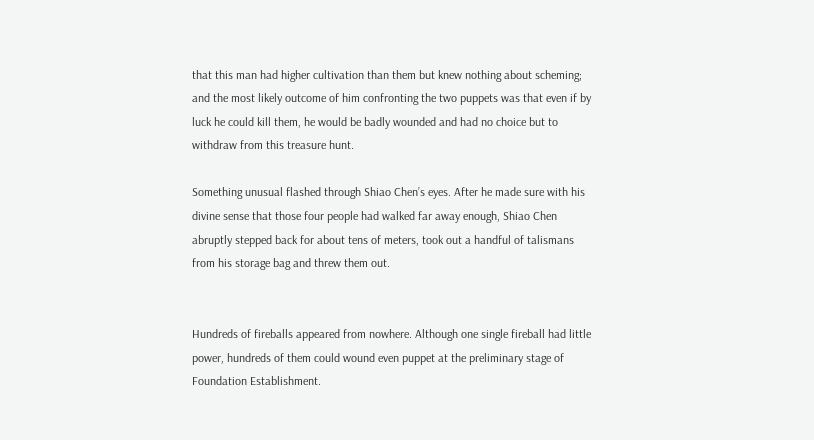that this man had higher cultivation than them but knew nothing about scheming; and the most likely outcome of him confronting the two puppets was that even if by luck he could kill them, he would be badly wounded and had no choice but to withdraw from this treasure hunt.

Something unusual flashed through Shiao Chen’s eyes. After he made sure with his divine sense that those four people had walked far away enough, Shiao Chen abruptly stepped back for about tens of meters, took out a handful of talismans from his storage bag and threw them out.


Hundreds of fireballs appeared from nowhere. Although one single fireball had little power, hundreds of them could wound even puppet at the preliminary stage of Foundation Establishment.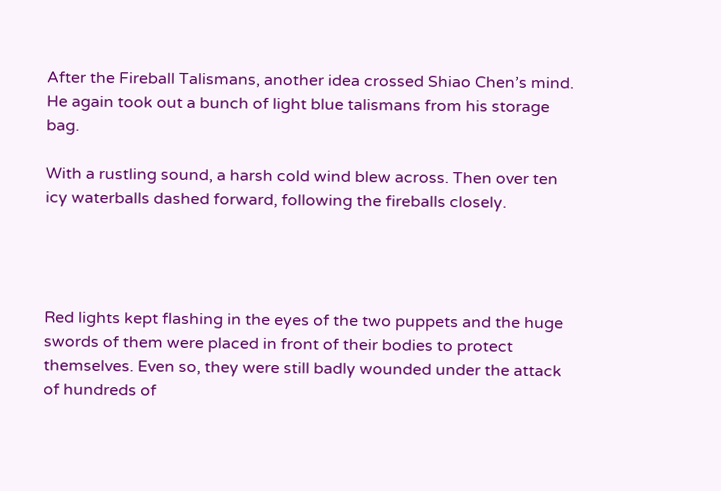After the Fireball Talismans, another idea crossed Shiao Chen’s mind. He again took out a bunch of light blue talismans from his storage bag.

With a rustling sound, a harsh cold wind blew across. Then over ten icy waterballs dashed forward, following the fireballs closely.




Red lights kept flashing in the eyes of the two puppets and the huge swords of them were placed in front of their bodies to protect themselves. Even so, they were still badly wounded under the attack of hundreds of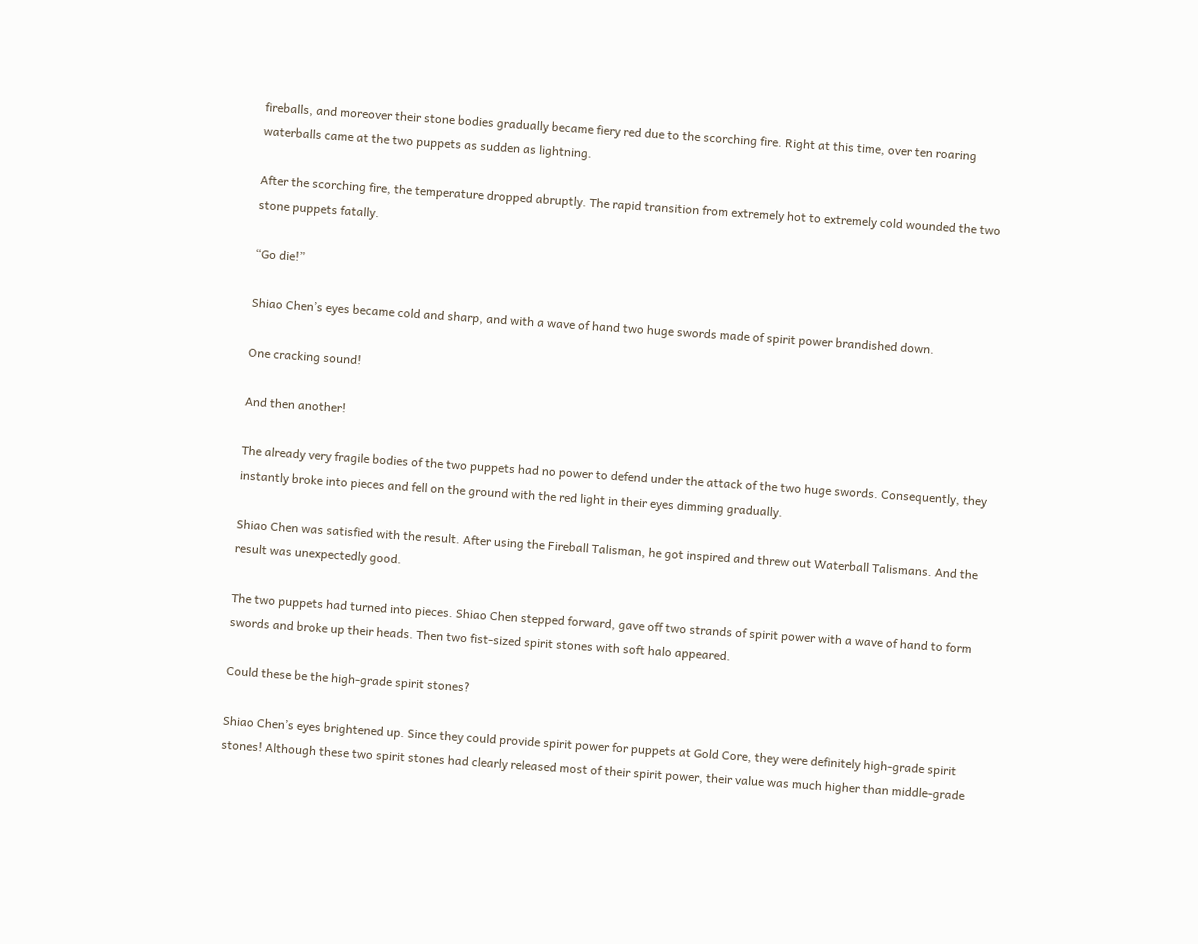fireballs, and moreover their stone bodies gradually became fiery red due to the scorching fire. Right at this time, over ten roaring waterballs came at the two puppets as sudden as lightning.

After the scorching fire, the temperature dropped abruptly. The rapid transition from extremely hot to extremely cold wounded the two stone puppets fatally.

“Go die!”

Shiao Chen’s eyes became cold and sharp, and with a wave of hand two huge swords made of spirit power brandished down.

One cracking sound!

And then another!

The already very fragile bodies of the two puppets had no power to defend under the attack of the two huge swords. Consequently, they instantly broke into pieces and fell on the ground with the red light in their eyes dimming gradually.

Shiao Chen was satisfied with the result. After using the Fireball Talisman, he got inspired and threw out Waterball Talismans. And the result was unexpectedly good.

The two puppets had turned into pieces. Shiao Chen stepped forward, gave off two strands of spirit power with a wave of hand to form swords and broke up their heads. Then two fist-sized spirit stones with soft halo appeared.

Could these be the high-grade spirit stones?

Shiao Chen’s eyes brightened up. Since they could provide spirit power for puppets at Gold Core, they were definitely high-grade spirit stones! Although these two spirit stones had clearly released most of their spirit power, their value was much higher than middle-grade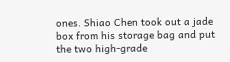ones. Shiao Chen took out a jade box from his storage bag and put the two high-grade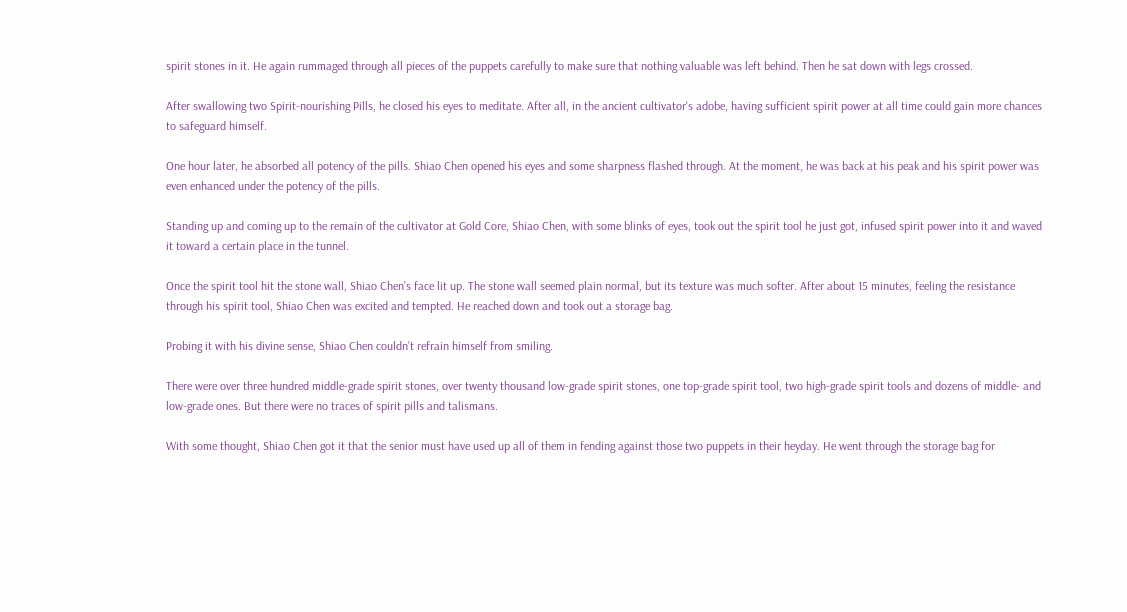spirit stones in it. He again rummaged through all pieces of the puppets carefully to make sure that nothing valuable was left behind. Then he sat down with legs crossed.

After swallowing two Spirit-nourishing Pills, he closed his eyes to meditate. After all, in the ancient cultivator's adobe, having sufficient spirit power at all time could gain more chances to safeguard himself.

One hour later, he absorbed all potency of the pills. Shiao Chen opened his eyes and some sharpness flashed through. At the moment, he was back at his peak and his spirit power was even enhanced under the potency of the pills.

Standing up and coming up to the remain of the cultivator at Gold Core, Shiao Chen, with some blinks of eyes, took out the spirit tool he just got, infused spirit power into it and waved it toward a certain place in the tunnel.

Once the spirit tool hit the stone wall, Shiao Chen’s face lit up. The stone wall seemed plain normal, but its texture was much softer. After about 15 minutes, feeling the resistance through his spirit tool, Shiao Chen was excited and tempted. He reached down and took out a storage bag.

Probing it with his divine sense, Shiao Chen couldn’t refrain himself from smiling.

There were over three hundred middle-grade spirit stones, over twenty thousand low-grade spirit stones, one top-grade spirit tool, two high-grade spirit tools and dozens of middle- and low-grade ones. But there were no traces of spirit pills and talismans.

With some thought, Shiao Chen got it that the senior must have used up all of them in fending against those two puppets in their heyday. He went through the storage bag for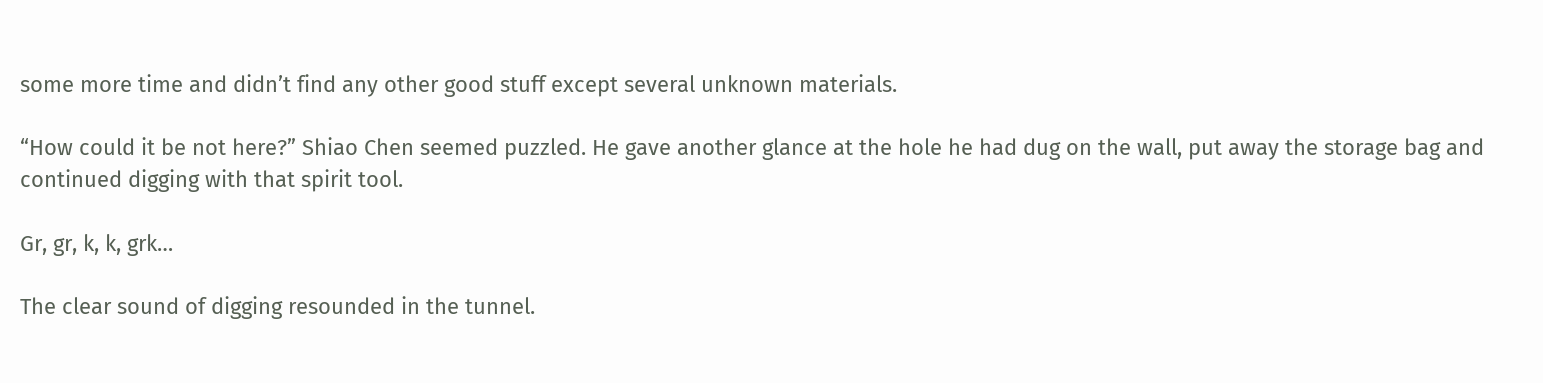some more time and didn’t find any other good stuff except several unknown materials.

“How could it be not here?” Shiao Chen seemed puzzled. He gave another glance at the hole he had dug on the wall, put away the storage bag and continued digging with that spirit tool.

Gr, gr, k, k, grk…

The clear sound of digging resounded in the tunnel.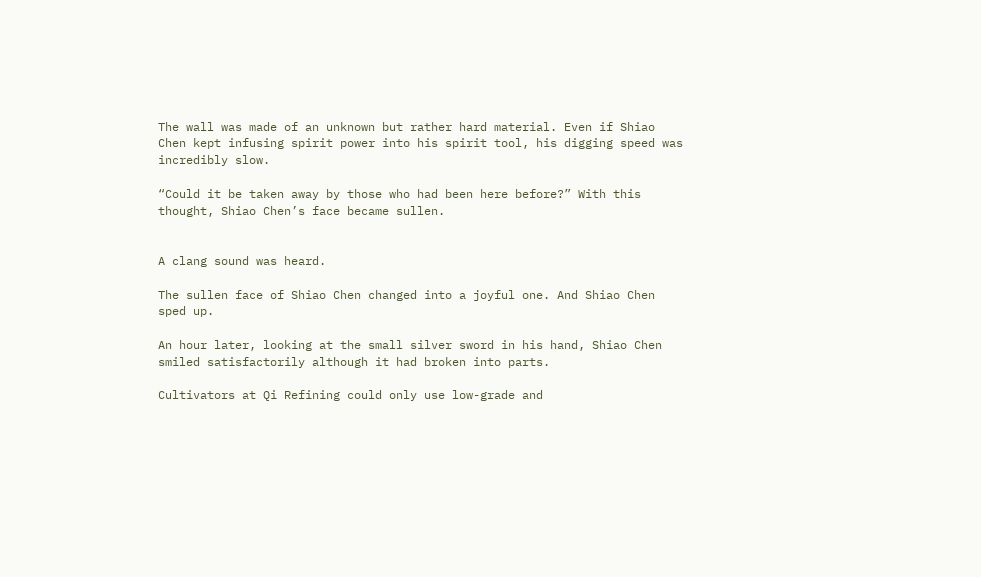The wall was made of an unknown but rather hard material. Even if Shiao Chen kept infusing spirit power into his spirit tool, his digging speed was incredibly slow.

“Could it be taken away by those who had been here before?” With this thought, Shiao Chen’s face became sullen.


A clang sound was heard.

The sullen face of Shiao Chen changed into a joyful one. And Shiao Chen sped up.

An hour later, looking at the small silver sword in his hand, Shiao Chen smiled satisfactorily although it had broken into parts.

Cultivators at Qi Refining could only use low-grade and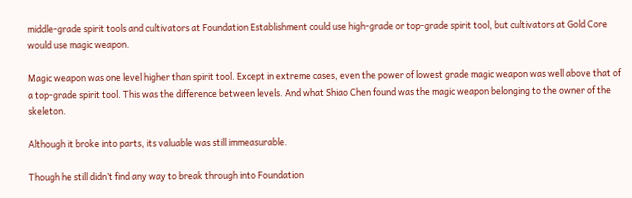middle-grade spirit tools and cultivators at Foundation Establishment could use high-grade or top-grade spirit tool, but cultivators at Gold Core would use magic weapon.

Magic weapon was one level higher than spirit tool. Except in extreme cases, even the power of lowest grade magic weapon was well above that of a top-grade spirit tool. This was the difference between levels. And what Shiao Chen found was the magic weapon belonging to the owner of the skeleton.

Although it broke into parts, its valuable was still immeasurable.

Though he still didn’t find any way to break through into Foundation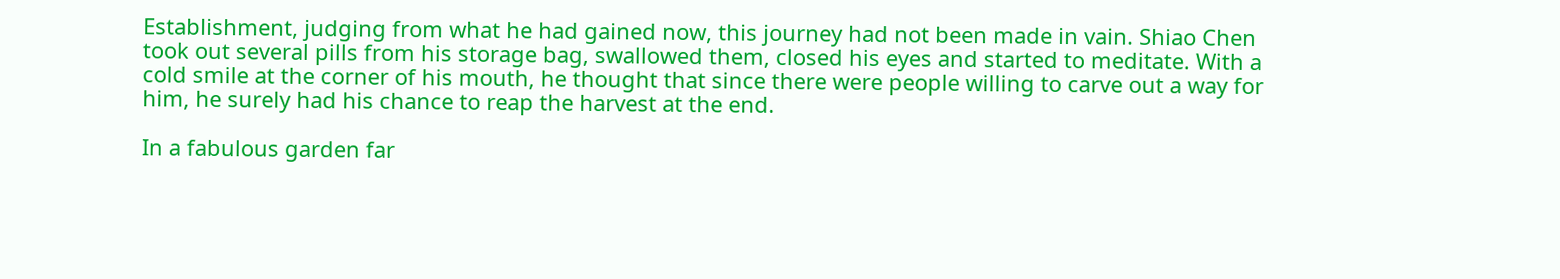Establishment, judging from what he had gained now, this journey had not been made in vain. Shiao Chen took out several pills from his storage bag, swallowed them, closed his eyes and started to meditate. With a cold smile at the corner of his mouth, he thought that since there were people willing to carve out a way for him, he surely had his chance to reap the harvest at the end.

In a fabulous garden far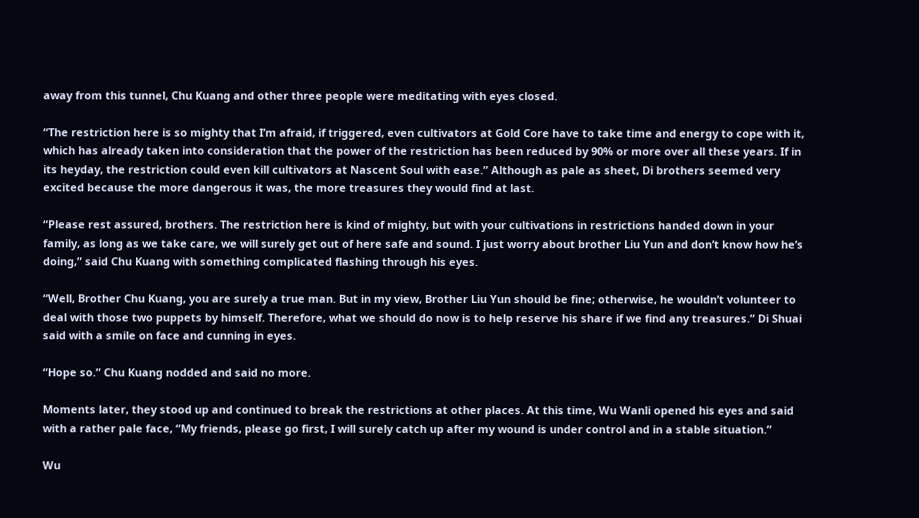away from this tunnel, Chu Kuang and other three people were meditating with eyes closed.

“The restriction here is so mighty that I’m afraid, if triggered, even cultivators at Gold Core have to take time and energy to cope with it, which has already taken into consideration that the power of the restriction has been reduced by 90% or more over all these years. If in its heyday, the restriction could even kill cultivators at Nascent Soul with ease.” Although as pale as sheet, Di brothers seemed very excited because the more dangerous it was, the more treasures they would find at last.

“Please rest assured, brothers. The restriction here is kind of mighty, but with your cultivations in restrictions handed down in your family, as long as we take care, we will surely get out of here safe and sound. I just worry about brother Liu Yun and don’t know how he’s doing,” said Chu Kuang with something complicated flashing through his eyes.

“Well, Brother Chu Kuang, you are surely a true man. But in my view, Brother Liu Yun should be fine; otherwise, he wouldn’t volunteer to deal with those two puppets by himself. Therefore, what we should do now is to help reserve his share if we find any treasures.” Di Shuai said with a smile on face and cunning in eyes.

“Hope so.” Chu Kuang nodded and said no more.

Moments later, they stood up and continued to break the restrictions at other places. At this time, Wu Wanli opened his eyes and said with a rather pale face, “My friends, please go first, I will surely catch up after my wound is under control and in a stable situation.”

Wu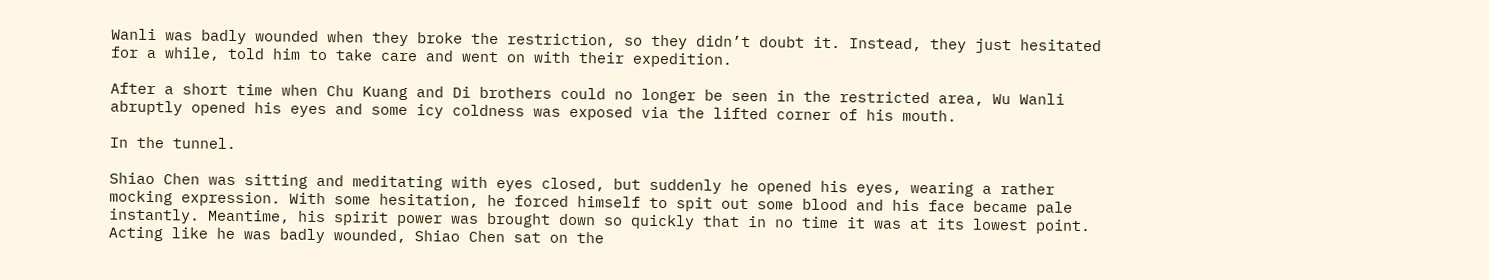Wanli was badly wounded when they broke the restriction, so they didn’t doubt it. Instead, they just hesitated for a while, told him to take care and went on with their expedition.

After a short time when Chu Kuang and Di brothers could no longer be seen in the restricted area, Wu Wanli abruptly opened his eyes and some icy coldness was exposed via the lifted corner of his mouth.

In the tunnel.

Shiao Chen was sitting and meditating with eyes closed, but suddenly he opened his eyes, wearing a rather mocking expression. With some hesitation, he forced himself to spit out some blood and his face became pale instantly. Meantime, his spirit power was brought down so quickly that in no time it was at its lowest point. Acting like he was badly wounded, Shiao Chen sat on the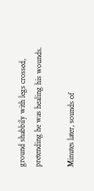ground shabbily with legs crossed, pretending he was healing his wounds.

Minutes later, sounds of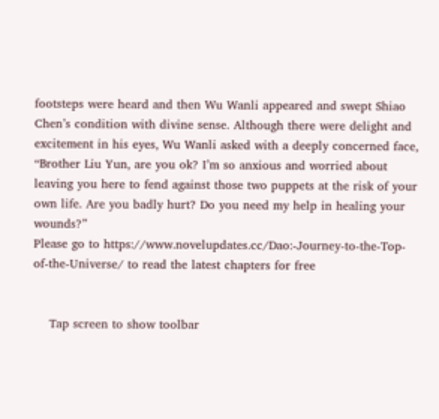footsteps were heard and then Wu Wanli appeared and swept Shiao Chen’s condition with divine sense. Although there were delight and excitement in his eyes, Wu Wanli asked with a deeply concerned face, “Brother Liu Yun, are you ok? I’m so anxious and worried about leaving you here to fend against those two puppets at the risk of your own life. Are you badly hurt? Do you need my help in healing your wounds?”
Please go to https://www.novelupdates.cc/Dao:-Journey-to-the-Top-of-the-Universe/ to read the latest chapters for free


    Tap screen to show toolbar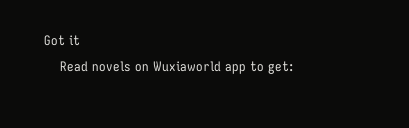Got it
    Read novels on Wuxiaworld app to get: